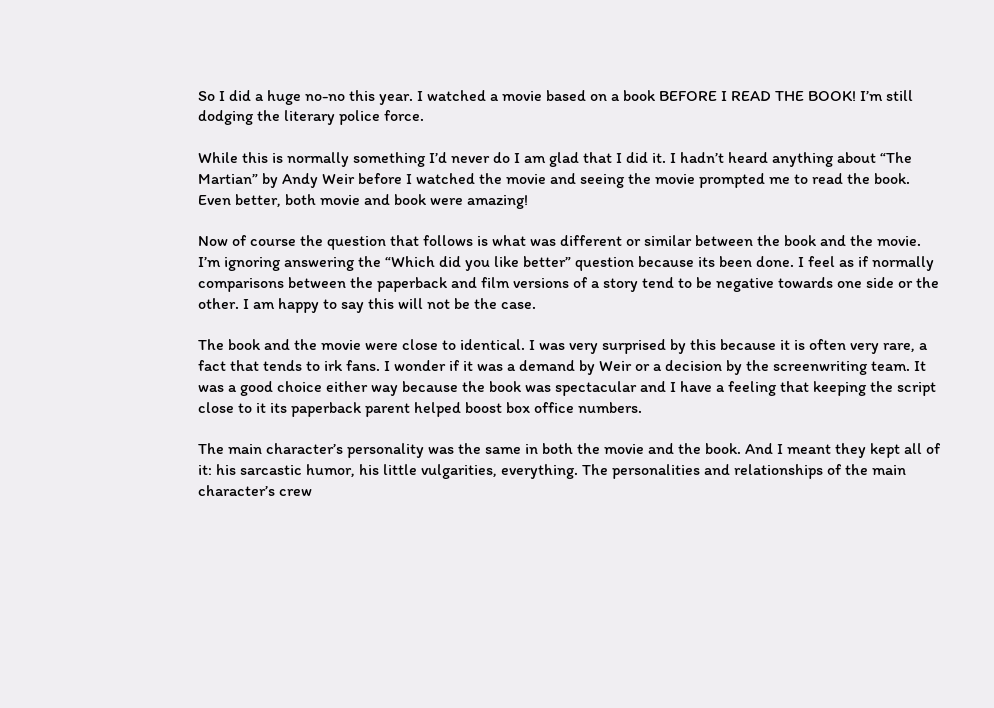So I did a huge no-no this year. I watched a movie based on a book BEFORE I READ THE BOOK! I’m still dodging the literary police force.

While this is normally something I’d never do I am glad that I did it. I hadn’t heard anything about “The Martian” by Andy Weir before I watched the movie and seeing the movie prompted me to read the book. Even better, both movie and book were amazing!

Now of course the question that follows is what was different or similar between the book and the movie. I’m ignoring answering the “Which did you like better” question because its been done. I feel as if normally comparisons between the paperback and film versions of a story tend to be negative towards one side or the other. I am happy to say this will not be the case.

The book and the movie were close to identical. I was very surprised by this because it is often very rare, a fact that tends to irk fans. I wonder if it was a demand by Weir or a decision by the screenwriting team. It was a good choice either way because the book was spectacular and I have a feeling that keeping the script close to it its paperback parent helped boost box office numbers.

The main character’s personality was the same in both the movie and the book. And I meant they kept all of it: his sarcastic humor, his little vulgarities, everything. The personalities and relationships of the main character’s crew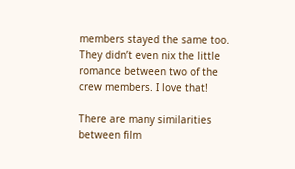members stayed the same too. They didn’t even nix the little romance between two of the crew members. I love that!

There are many similarities between film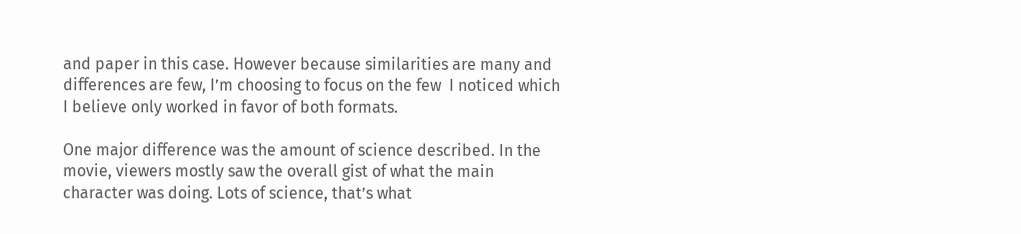and paper in this case. However because similarities are many and differences are few, I’m choosing to focus on the few  I noticed which I believe only worked in favor of both formats.

One major difference was the amount of science described. In the movie, viewers mostly saw the overall gist of what the main character was doing. Lots of science, that’s what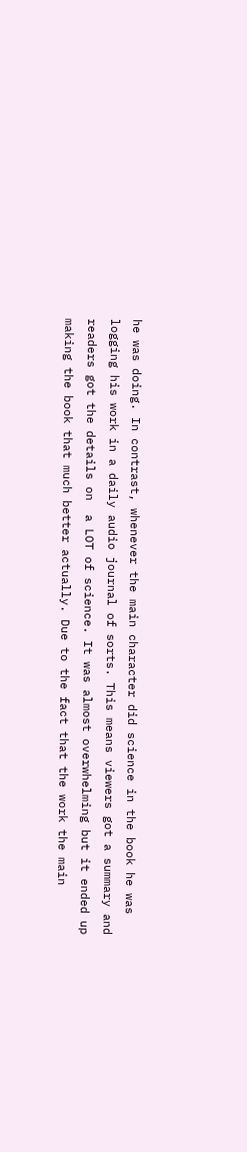he was doing. In contrast, whenever the main character did science in the book he was logging his work in a daily audio journal of sorts. This means viewers got a summary and readers got the details on  a LOT of science. It was almost overwhelming but it ended up making the book that much better actually. Due to the fact that the work the main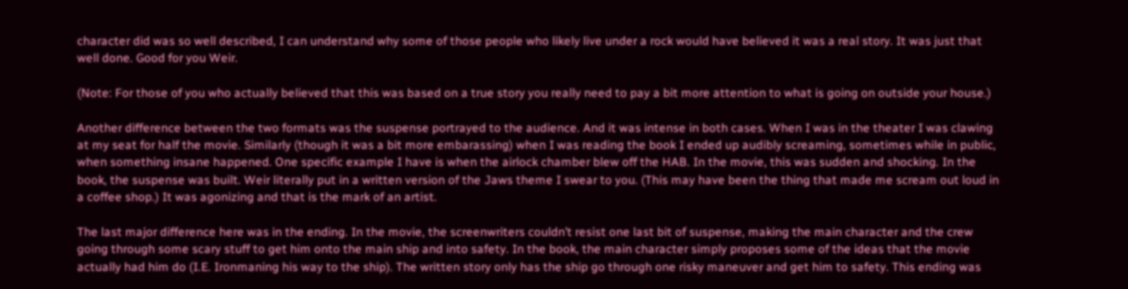character did was so well described, I can understand why some of those people who likely live under a rock would have believed it was a real story. It was just that well done. Good for you Weir.

(Note: For those of you who actually believed that this was based on a true story you really need to pay a bit more attention to what is going on outside your house.)

Another difference between the two formats was the suspense portrayed to the audience. And it was intense in both cases. When I was in the theater I was clawing at my seat for half the movie. Similarly (though it was a bit more embarassing) when I was reading the book I ended up audibly screaming, sometimes while in public, when something insane happened. One specific example I have is when the airlock chamber blew off the HAB. In the movie, this was sudden and shocking. In the book, the suspense was built. Weir literally put in a written version of the Jaws theme I swear to you. (This may have been the thing that made me scream out loud in a coffee shop.) It was agonizing and that is the mark of an artist.

The last major difference here was in the ending. In the movie, the screenwriters couldn’t resist one last bit of suspense, making the main character and the crew going through some scary stuff to get him onto the main ship and into safety. In the book, the main character simply proposes some of the ideas that the movie actually had him do (I.E. Ironmaning his way to the ship). The written story only has the ship go through one risky maneuver and get him to safety. This ending was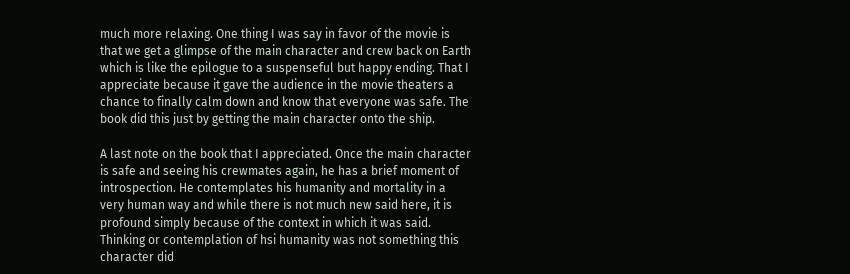much more relaxing. One thing I was say in favor of the movie is that we get a glimpse of the main character and crew back on Earth which is like the epilogue to a suspenseful but happy ending. That I appreciate because it gave the audience in the movie theaters a chance to finally calm down and know that everyone was safe. The book did this just by getting the main character onto the ship.

A last note on the book that I appreciated. Once the main character is safe and seeing his crewmates again, he has a brief moment of introspection. He contemplates his humanity and mortality in a very human way and while there is not much new said here, it is profound simply because of the context in which it was said. Thinking or contemplation of hsi humanity was not something this character did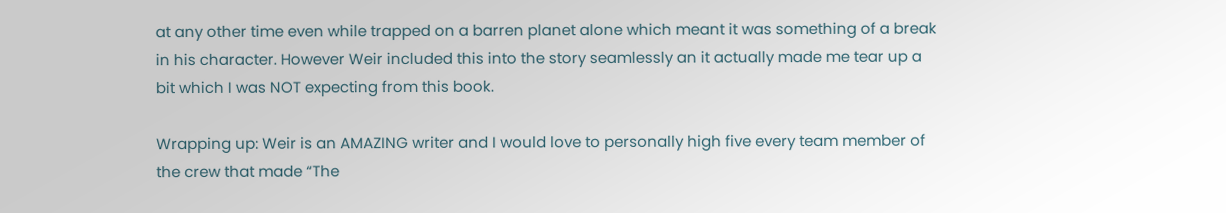at any other time even while trapped on a barren planet alone which meant it was something of a break in his character. However Weir included this into the story seamlessly an it actually made me tear up a bit which I was NOT expecting from this book.

Wrapping up: Weir is an AMAZING writer and I would love to personally high five every team member of the crew that made “The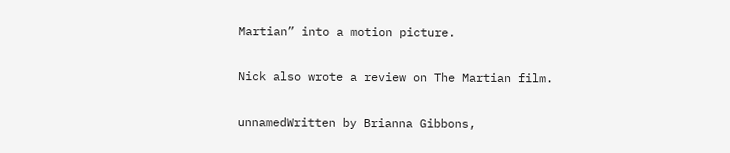Martian” into a motion picture.

Nick also wrote a review on The Martian film.

unnamedWritten by Brianna Gibbons,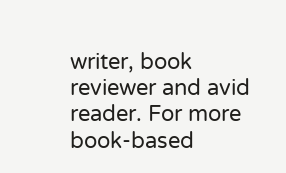writer, book reviewer and avid reader. For more book-based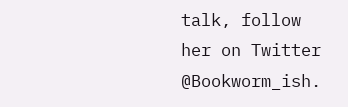talk, follow her on Twitter @Bookworm_ish.